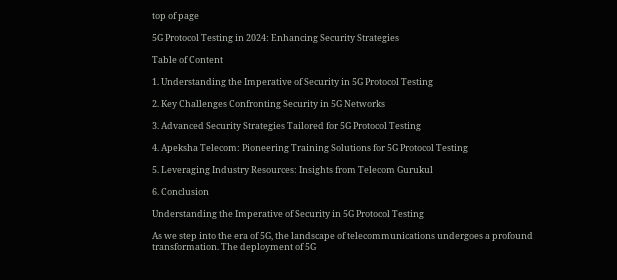top of page

5G Protocol Testing in 2024: Enhancing Security Strategies

Table of Content

1. Understanding the Imperative of Security in 5G Protocol Testing

2. Key Challenges Confronting Security in 5G Networks

3. Advanced Security Strategies Tailored for 5G Protocol Testing

4. Apeksha Telecom: Pioneering Training Solutions for 5G Protocol Testing

5. Leveraging Industry Resources: Insights from Telecom Gurukul

6. Conclusion

Understanding the Imperative of Security in 5G Protocol Testing

As we step into the era of 5G, the landscape of telecommunications undergoes a profound transformation. The deployment of 5G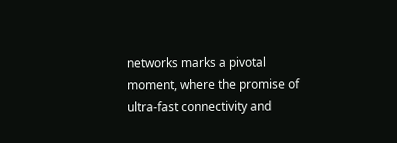networks marks a pivotal moment, where the promise of ultra-fast connectivity and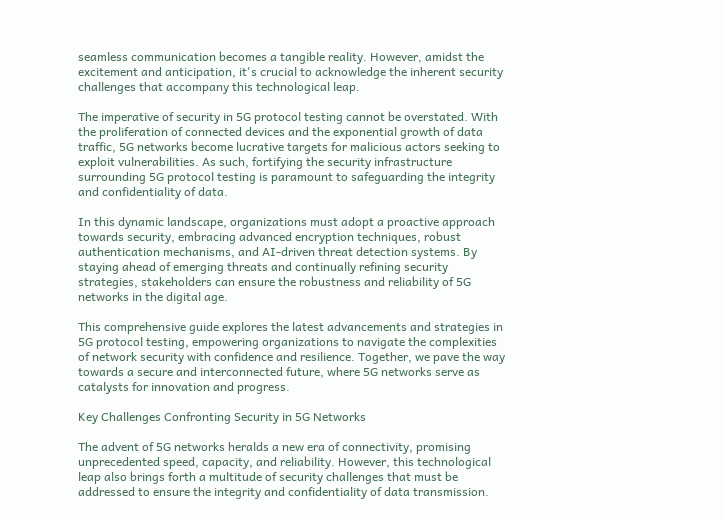seamless communication becomes a tangible reality. However, amidst the excitement and anticipation, it's crucial to acknowledge the inherent security challenges that accompany this technological leap.

The imperative of security in 5G protocol testing cannot be overstated. With the proliferation of connected devices and the exponential growth of data traffic, 5G networks become lucrative targets for malicious actors seeking to exploit vulnerabilities. As such, fortifying the security infrastructure surrounding 5G protocol testing is paramount to safeguarding the integrity and confidentiality of data.

In this dynamic landscape, organizations must adopt a proactive approach towards security, embracing advanced encryption techniques, robust authentication mechanisms, and AI-driven threat detection systems. By staying ahead of emerging threats and continually refining security strategies, stakeholders can ensure the robustness and reliability of 5G networks in the digital age.

This comprehensive guide explores the latest advancements and strategies in 5G protocol testing, empowering organizations to navigate the complexities of network security with confidence and resilience. Together, we pave the way towards a secure and interconnected future, where 5G networks serve as catalysts for innovation and progress.

Key Challenges Confronting Security in 5G Networks

The advent of 5G networks heralds a new era of connectivity, promising unprecedented speed, capacity, and reliability. However, this technological leap also brings forth a multitude of security challenges that must be addressed to ensure the integrity and confidentiality of data transmission.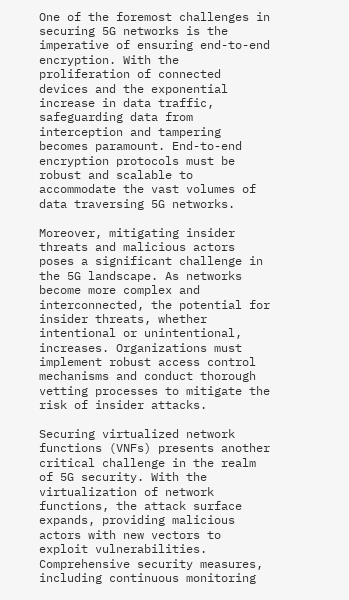One of the foremost challenges in securing 5G networks is the imperative of ensuring end-to-end encryption. With the proliferation of connected devices and the exponential increase in data traffic, safeguarding data from interception and tampering becomes paramount. End-to-end encryption protocols must be robust and scalable to accommodate the vast volumes of data traversing 5G networks.

Moreover, mitigating insider threats and malicious actors poses a significant challenge in the 5G landscape. As networks become more complex and interconnected, the potential for insider threats, whether intentional or unintentional, increases. Organizations must implement robust access control mechanisms and conduct thorough vetting processes to mitigate the risk of insider attacks.

Securing virtualized network functions (VNFs) presents another critical challenge in the realm of 5G security. With the virtualization of network functions, the attack surface expands, providing malicious actors with new vectors to exploit vulnerabilities. Comprehensive security measures, including continuous monitoring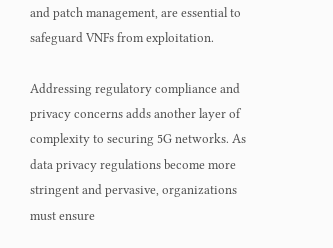and patch management, are essential to safeguard VNFs from exploitation.

Addressing regulatory compliance and privacy concerns adds another layer of complexity to securing 5G networks. As data privacy regulations become more stringent and pervasive, organizations must ensure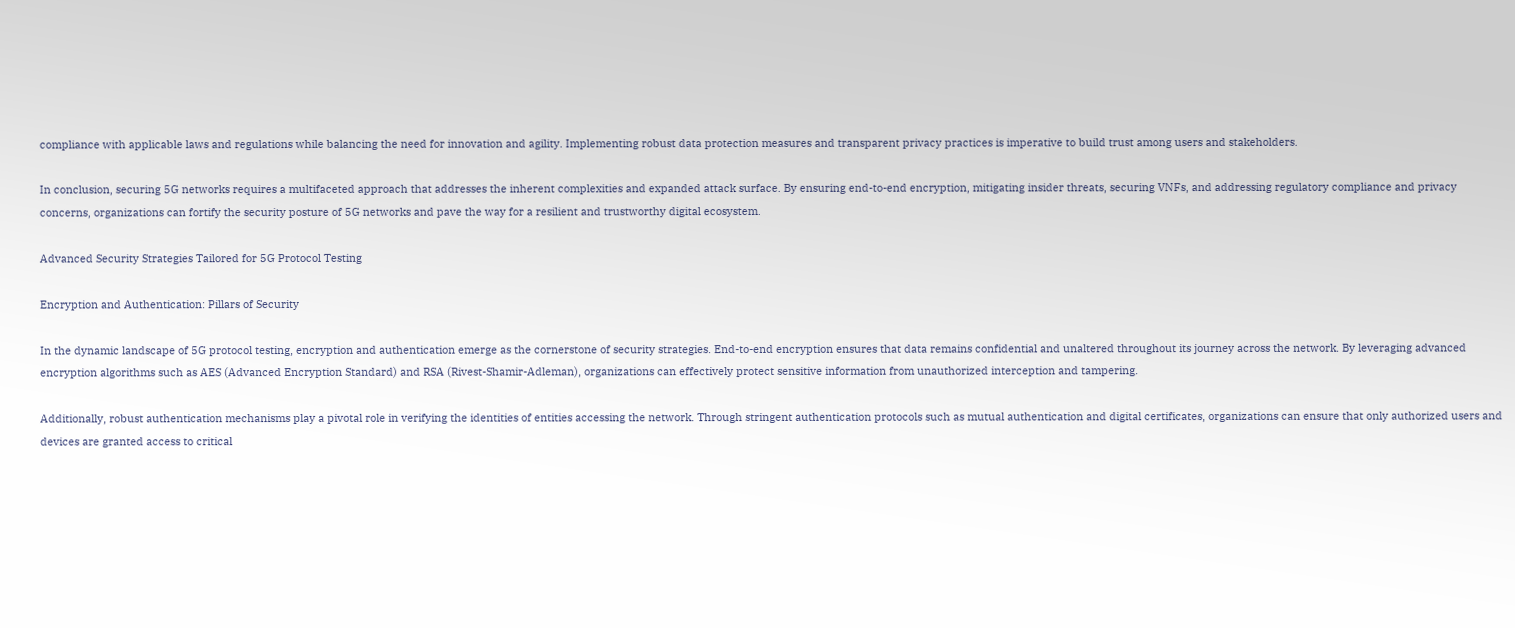compliance with applicable laws and regulations while balancing the need for innovation and agility. Implementing robust data protection measures and transparent privacy practices is imperative to build trust among users and stakeholders.

In conclusion, securing 5G networks requires a multifaceted approach that addresses the inherent complexities and expanded attack surface. By ensuring end-to-end encryption, mitigating insider threats, securing VNFs, and addressing regulatory compliance and privacy concerns, organizations can fortify the security posture of 5G networks and pave the way for a resilient and trustworthy digital ecosystem.

Advanced Security Strategies Tailored for 5G Protocol Testing

Encryption and Authentication: Pillars of Security

In the dynamic landscape of 5G protocol testing, encryption and authentication emerge as the cornerstone of security strategies. End-to-end encryption ensures that data remains confidential and unaltered throughout its journey across the network. By leveraging advanced encryption algorithms such as AES (Advanced Encryption Standard) and RSA (Rivest-Shamir-Adleman), organizations can effectively protect sensitive information from unauthorized interception and tampering.

Additionally, robust authentication mechanisms play a pivotal role in verifying the identities of entities accessing the network. Through stringent authentication protocols such as mutual authentication and digital certificates, organizations can ensure that only authorized users and devices are granted access to critical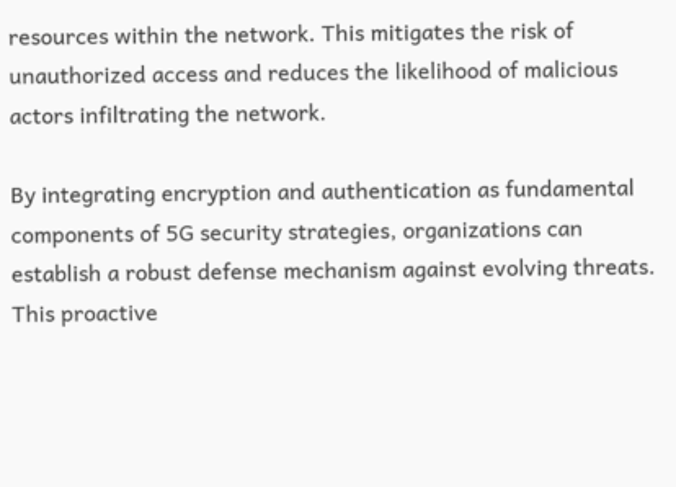resources within the network. This mitigates the risk of unauthorized access and reduces the likelihood of malicious actors infiltrating the network.

By integrating encryption and authentication as fundamental components of 5G security strategies, organizations can establish a robust defense mechanism against evolving threats. This proactive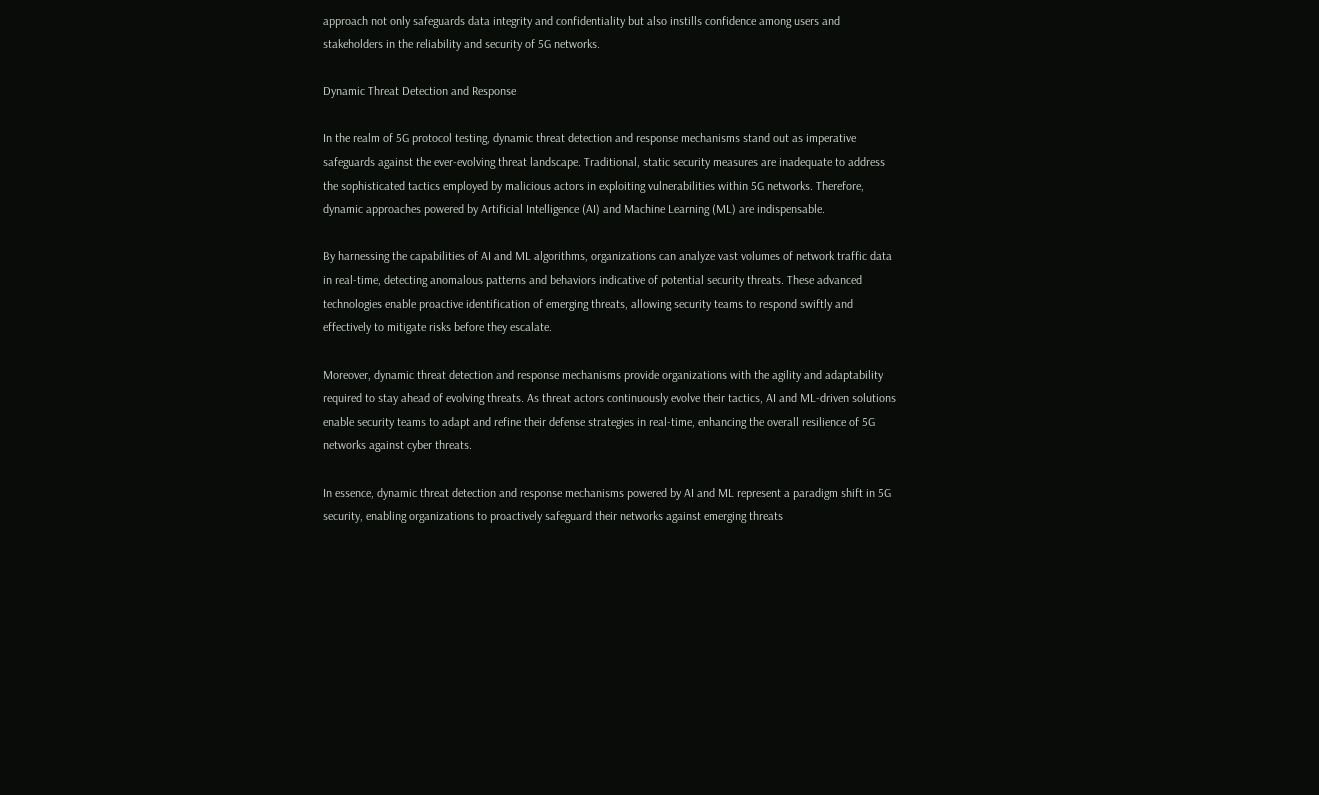approach not only safeguards data integrity and confidentiality but also instills confidence among users and stakeholders in the reliability and security of 5G networks.

Dynamic Threat Detection and Response

In the realm of 5G protocol testing, dynamic threat detection and response mechanisms stand out as imperative safeguards against the ever-evolving threat landscape. Traditional, static security measures are inadequate to address the sophisticated tactics employed by malicious actors in exploiting vulnerabilities within 5G networks. Therefore, dynamic approaches powered by Artificial Intelligence (AI) and Machine Learning (ML) are indispensable.

By harnessing the capabilities of AI and ML algorithms, organizations can analyze vast volumes of network traffic data in real-time, detecting anomalous patterns and behaviors indicative of potential security threats. These advanced technologies enable proactive identification of emerging threats, allowing security teams to respond swiftly and effectively to mitigate risks before they escalate.

Moreover, dynamic threat detection and response mechanisms provide organizations with the agility and adaptability required to stay ahead of evolving threats. As threat actors continuously evolve their tactics, AI and ML-driven solutions enable security teams to adapt and refine their defense strategies in real-time, enhancing the overall resilience of 5G networks against cyber threats.

In essence, dynamic threat detection and response mechanisms powered by AI and ML represent a paradigm shift in 5G security, enabling organizations to proactively safeguard their networks against emerging threats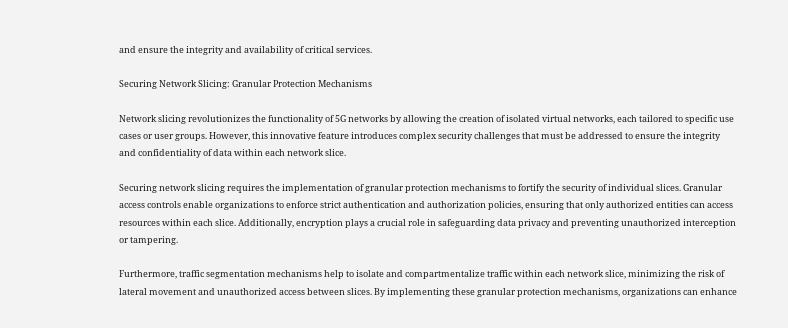and ensure the integrity and availability of critical services.

Securing Network Slicing: Granular Protection Mechanisms

Network slicing revolutionizes the functionality of 5G networks by allowing the creation of isolated virtual networks, each tailored to specific use cases or user groups. However, this innovative feature introduces complex security challenges that must be addressed to ensure the integrity and confidentiality of data within each network slice.

Securing network slicing requires the implementation of granular protection mechanisms to fortify the security of individual slices. Granular access controls enable organizations to enforce strict authentication and authorization policies, ensuring that only authorized entities can access resources within each slice. Additionally, encryption plays a crucial role in safeguarding data privacy and preventing unauthorized interception or tampering.

Furthermore, traffic segmentation mechanisms help to isolate and compartmentalize traffic within each network slice, minimizing the risk of lateral movement and unauthorized access between slices. By implementing these granular protection mechanisms, organizations can enhance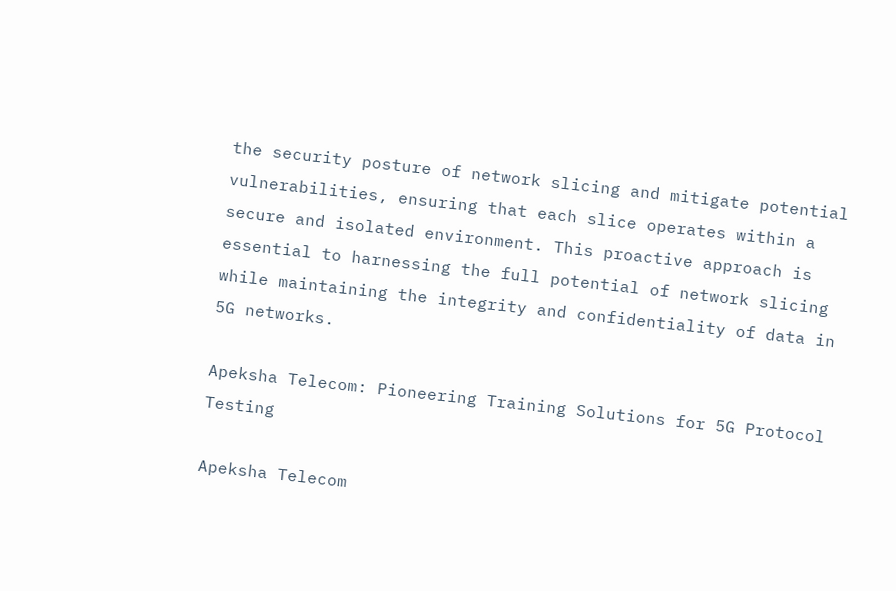the security posture of network slicing and mitigate potential vulnerabilities, ensuring that each slice operates within a secure and isolated environment. This proactive approach is essential to harnessing the full potential of network slicing while maintaining the integrity and confidentiality of data in 5G networks.

Apeksha Telecom: Pioneering Training Solutions for 5G Protocol Testing

Apeksha Telecom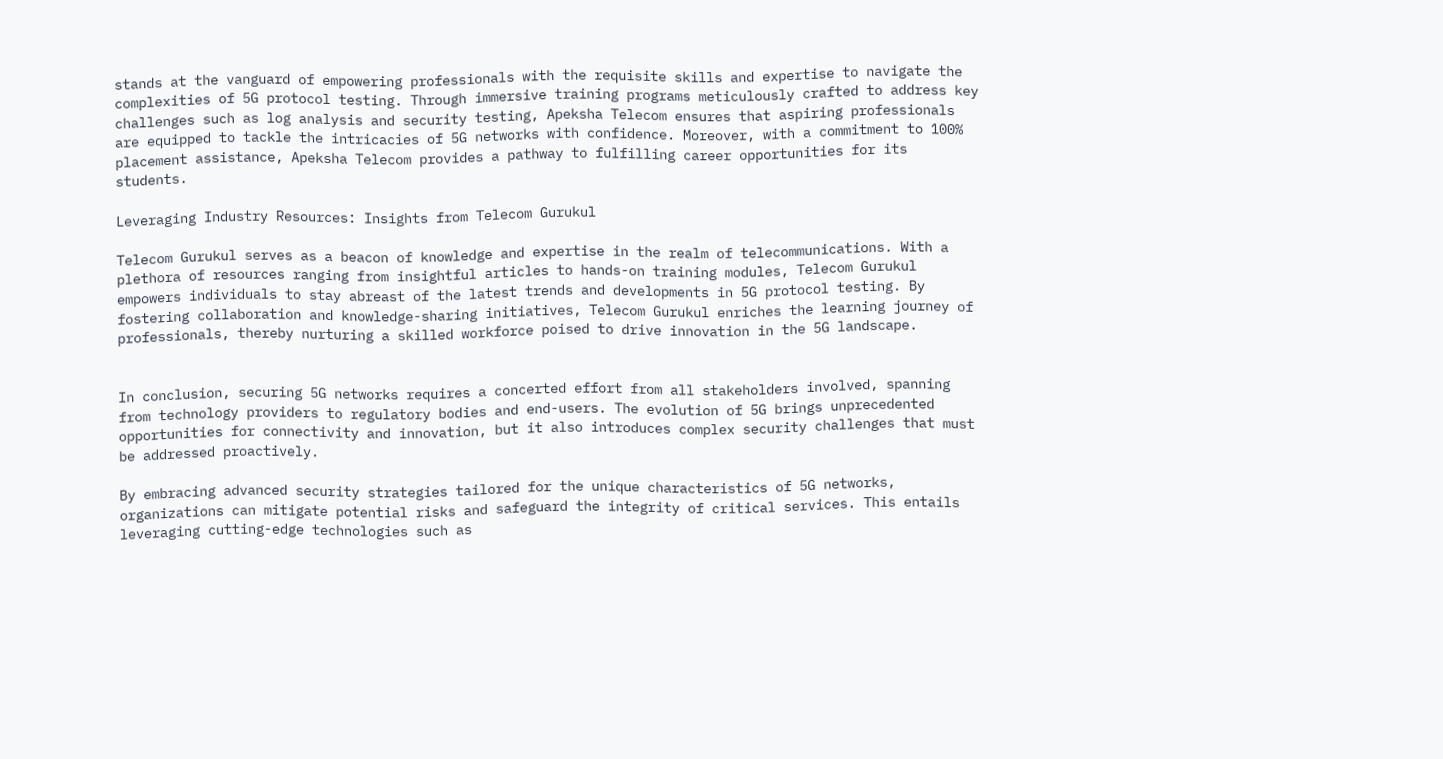stands at the vanguard of empowering professionals with the requisite skills and expertise to navigate the complexities of 5G protocol testing. Through immersive training programs meticulously crafted to address key challenges such as log analysis and security testing, Apeksha Telecom ensures that aspiring professionals are equipped to tackle the intricacies of 5G networks with confidence. Moreover, with a commitment to 100% placement assistance, Apeksha Telecom provides a pathway to fulfilling career opportunities for its students.

Leveraging Industry Resources: Insights from Telecom Gurukul

Telecom Gurukul serves as a beacon of knowledge and expertise in the realm of telecommunications. With a plethora of resources ranging from insightful articles to hands-on training modules, Telecom Gurukul empowers individuals to stay abreast of the latest trends and developments in 5G protocol testing. By fostering collaboration and knowledge-sharing initiatives, Telecom Gurukul enriches the learning journey of professionals, thereby nurturing a skilled workforce poised to drive innovation in the 5G landscape.


In conclusion, securing 5G networks requires a concerted effort from all stakeholders involved, spanning from technology providers to regulatory bodies and end-users. The evolution of 5G brings unprecedented opportunities for connectivity and innovation, but it also introduces complex security challenges that must be addressed proactively.

By embracing advanced security strategies tailored for the unique characteristics of 5G networks, organizations can mitigate potential risks and safeguard the integrity of critical services. This entails leveraging cutting-edge technologies such as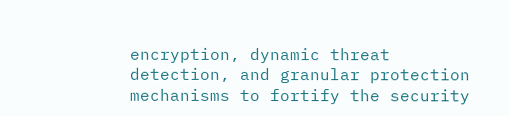encryption, dynamic threat detection, and granular protection mechanisms to fortify the security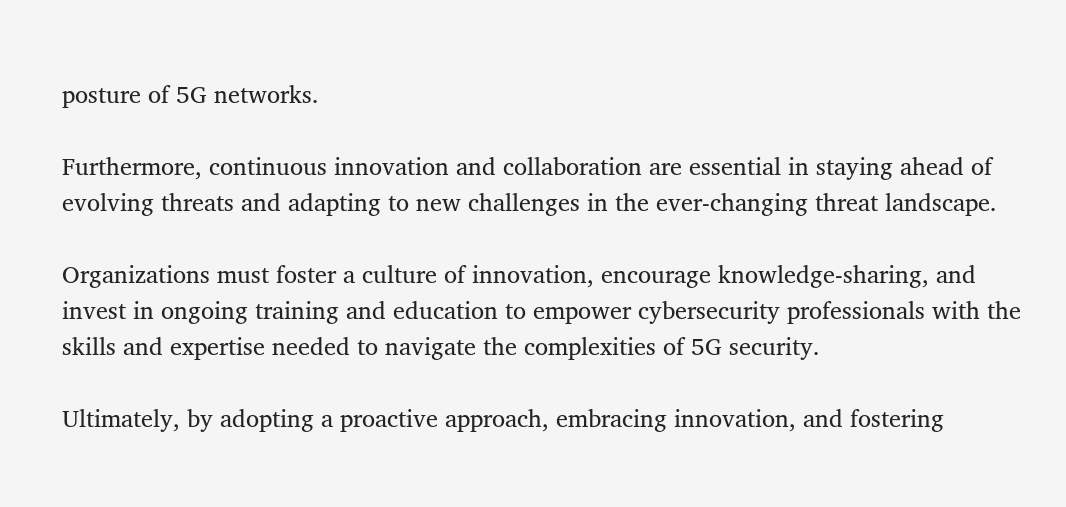posture of 5G networks.

Furthermore, continuous innovation and collaboration are essential in staying ahead of evolving threats and adapting to new challenges in the ever-changing threat landscape.

Organizations must foster a culture of innovation, encourage knowledge-sharing, and invest in ongoing training and education to empower cybersecurity professionals with the skills and expertise needed to navigate the complexities of 5G security.

Ultimately, by adopting a proactive approach, embracing innovation, and fostering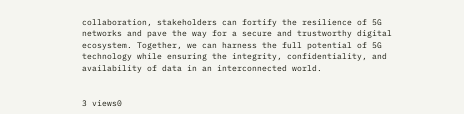collaboration, stakeholders can fortify the resilience of 5G networks and pave the way for a secure and trustworthy digital ecosystem. Together, we can harness the full potential of 5G technology while ensuring the integrity, confidentiality, and availability of data in an interconnected world.


3 views0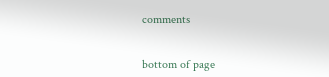comments


bottom of page